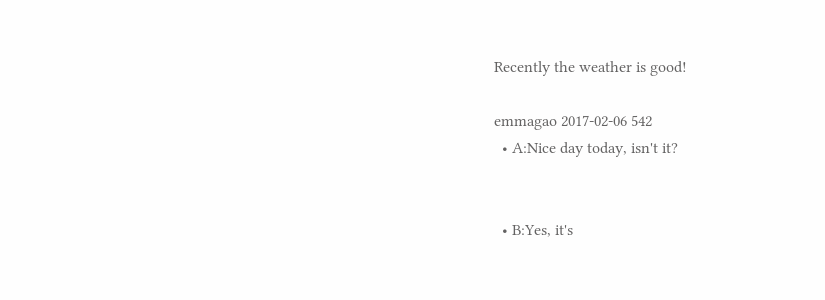Recently the weather is good!

emmagao 2017-02-06 542
  • A:Nice day today, isn't it?


  • B:Yes, it's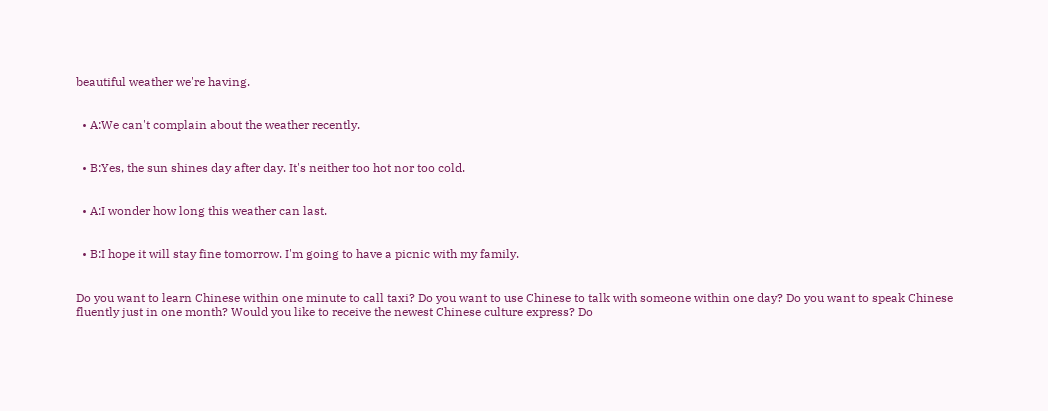beautiful weather we're having.


  • A:We can't complain about the weather recently.


  • B:Yes, the sun shines day after day. It's neither too hot nor too cold.


  • A:I wonder how long this weather can last.


  • B:I hope it will stay fine tomorrow. I'm going to have a picnic with my family.


Do you want to learn Chinese within one minute to call taxi? Do you want to use Chinese to talk with someone within one day? Do you want to speak Chinese fluently just in one month? Would you like to receive the newest Chinese culture express? Do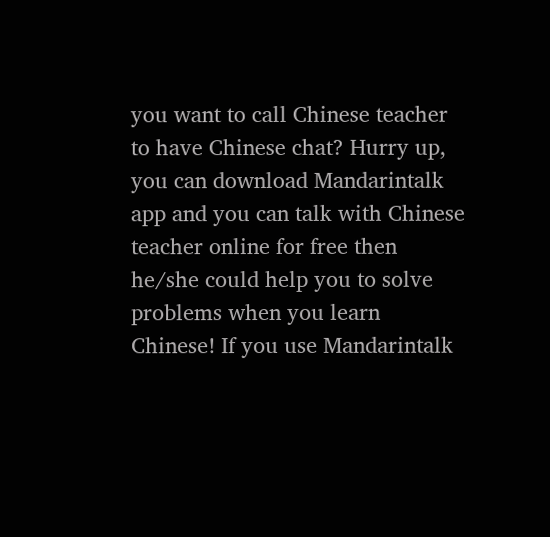you want to call Chinese teacher to have Chinese chat? Hurry up, you can download Mandarintalk app and you can talk with Chinese teacher online for free then he/she could help you to solve problems when you learn Chinese! If you use Mandarintalk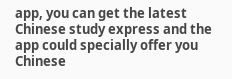app, you can get the latest Chinese study express and the app could specially offer you Chinese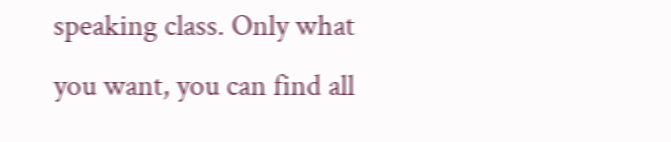speaking class. Only what you want, you can find all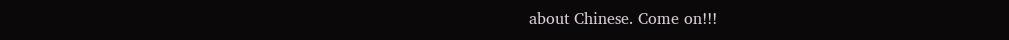about Chinese. Come on!!!